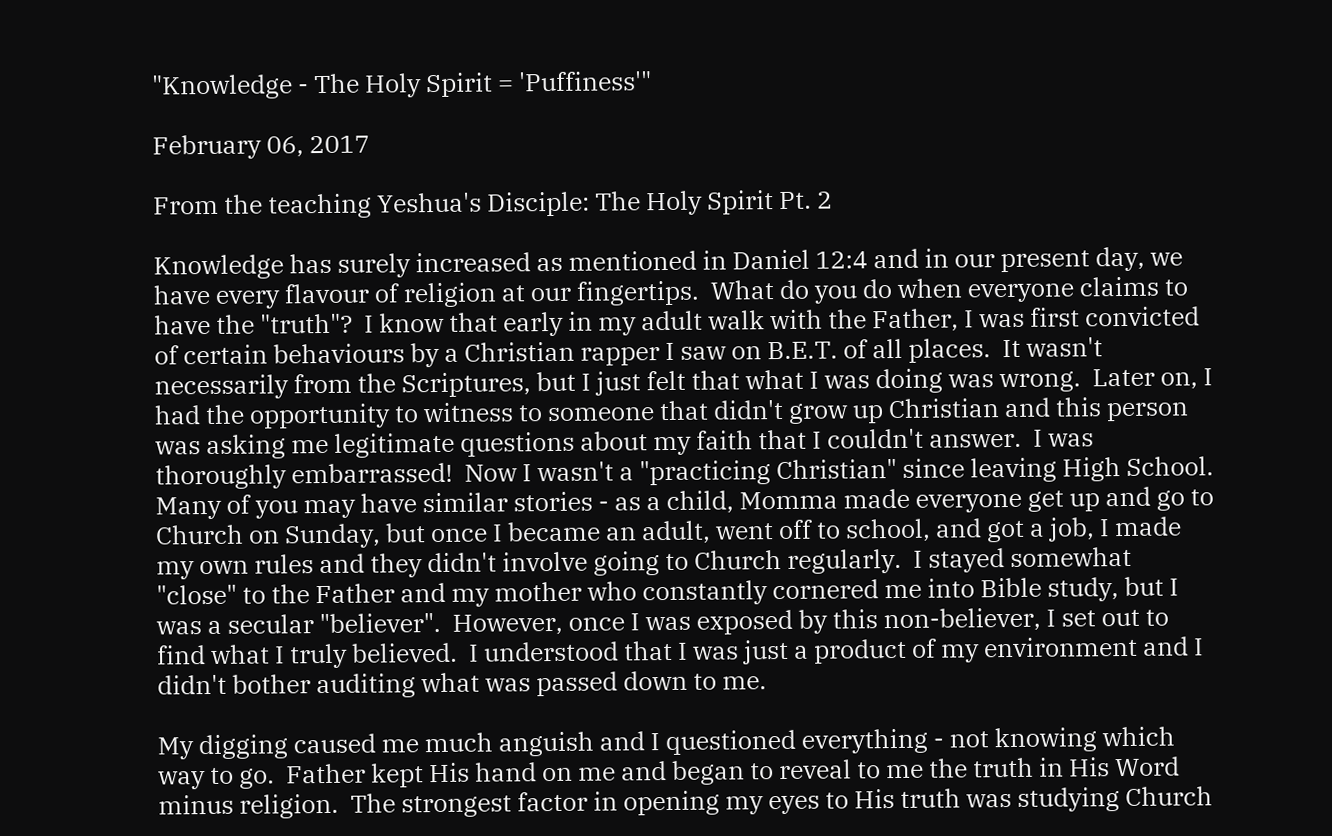"Knowledge - The Holy Spirit = 'Puffiness'"

February 06, 2017

From the teaching Yeshua's Disciple: The Holy Spirit Pt. 2

Knowledge has surely increased as mentioned in Daniel 12:4 and in our present day, we have every flavour of religion at our fingertips.  What do you do when everyone claims to have the "truth"?  I know that early in my adult walk with the Father, I was first convicted of certain behaviours by a Christian rapper I saw on B.E.T. of all places.  It wasn't necessarily from the Scriptures, but I just felt that what I was doing was wrong.  Later on, I had the opportunity to witness to someone that didn't grow up Christian and this person was asking me legitimate questions about my faith that I couldn't answer.  I was thoroughly embarrassed!  Now I wasn't a "practicing Christian" since leaving High School.  Many of you may have similar stories - as a child, Momma made everyone get up and go to Church on Sunday, but once I became an adult, went off to school, and got a job, I made my own rules and they didn't involve going to Church regularly.  I stayed somewhat "close" to the Father and my mother who constantly cornered me into Bible study, but I was a secular "believer".  However, once I was exposed by this non-believer, I set out to find what I truly believed.  I understood that I was just a product of my environment and I didn't bother auditing what was passed down to me.

My digging caused me much anguish and I questioned everything - not knowing which way to go.  Father kept His hand on me and began to reveal to me the truth in His Word minus religion.  The strongest factor in opening my eyes to His truth was studying Church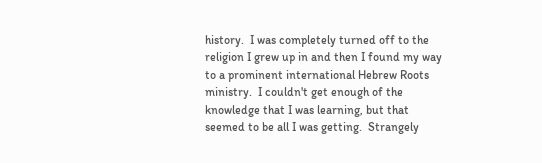history.  I was completely turned off to the religion I grew up in and then I found my way to a prominent international Hebrew Roots ministry.  I couldn't get enough of the knowledge that I was learning, but that seemed to be all I was getting.  Strangely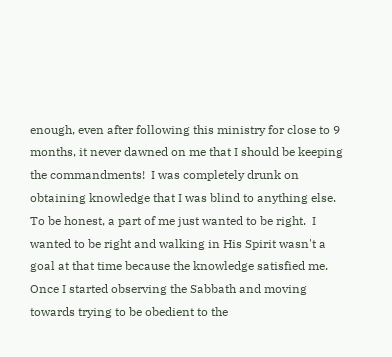enough, even after following this ministry for close to 9 months, it never dawned on me that I should be keeping the commandments!  I was completely drunk on obtaining knowledge that I was blind to anything else.   To be honest, a part of me just wanted to be right.  I wanted to be right and walking in His Spirit wasn't a goal at that time because the knowledge satisfied me.  Once I started observing the Sabbath and moving towards trying to be obedient to the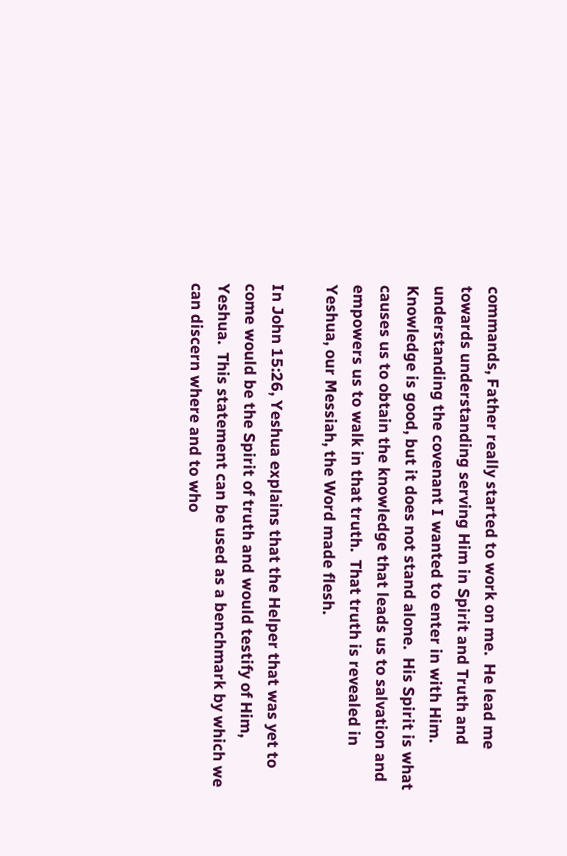commands, Father really started to work on me.  He lead me towards understanding serving Him in Spirit and Truth and understanding the covenant I wanted to enter in with Him.  Knowledge is good, but it does not stand alone.  His Spirit is what causes us to obtain the knowledge that leads us to salvation and empowers us to walk in that truth.  That truth is revealed in Yeshua, our Messiah, the Word made flesh.

In John 15:26, Yeshua explains that the Helper that was yet to come would be the Spirit of truth and would testify of Him, Yeshua.  This statement can be used as a benchmark by which we can discern where and to who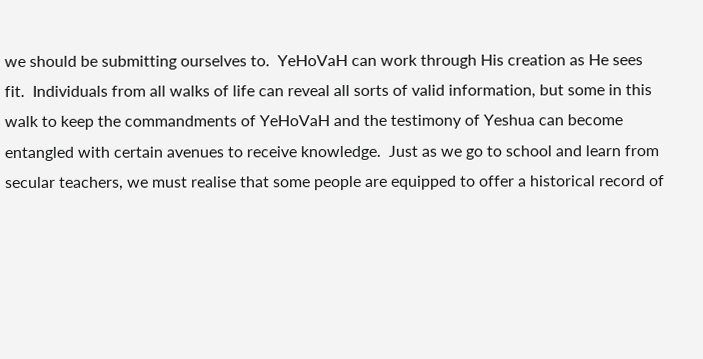we should be submitting ourselves to.  YeHoVaH can work through His creation as He sees fit.  Individuals from all walks of life can reveal all sorts of valid information, but some in this walk to keep the commandments of YeHoVaH and the testimony of Yeshua can become entangled with certain avenues to receive knowledge.  Just as we go to school and learn from secular teachers, we must realise that some people are equipped to offer a historical record of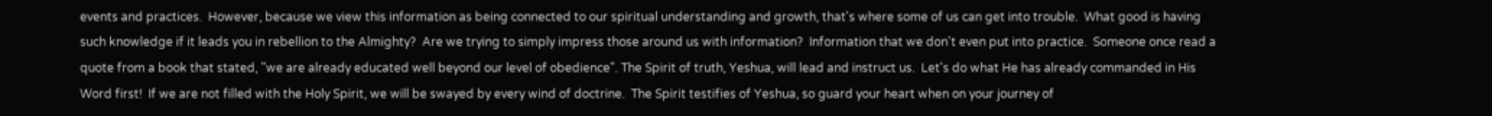events and practices.  However, because we view this information as being connected to our spiritual understanding and growth, that's where some of us can get into trouble.  What good is having such knowledge if it leads you in rebellion to the Almighty?  Are we trying to simply impress those around us with information?  Information that we don't even put into practice.  Someone once read a quote from a book that stated, "we are already educated well beyond our level of obedience". The Spirit of truth, Yeshua, will lead and instruct us.  Let's do what He has already commanded in His Word first!  If we are not filled with the Holy Spirit, we will be swayed by every wind of doctrine.  The Spirit testifies of Yeshua, so guard your heart when on your journey of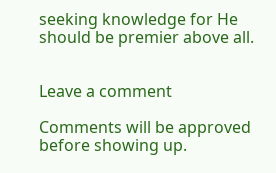seeking knowledge for He should be premier above all.


Leave a comment

Comments will be approved before showing up.